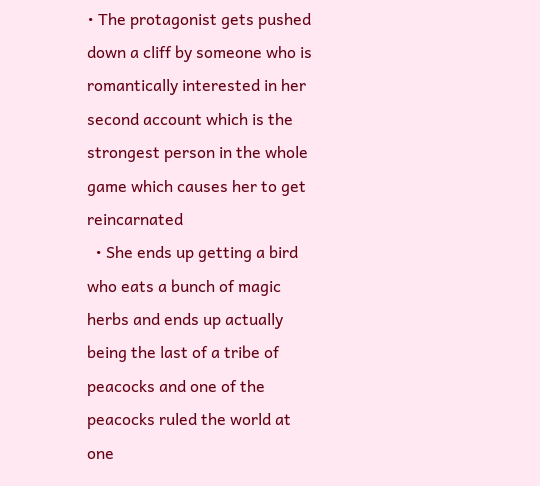• The protagonist gets pushed down a cliff by someone who is romantically interested in her second account which is the strongest person in the whole game which causes her to get reincarnated
  • She ends up getting a bird who eats a bunch of magic herbs and ends up actually being the last of a tribe of peacocks and one of the peacocks ruled the world at one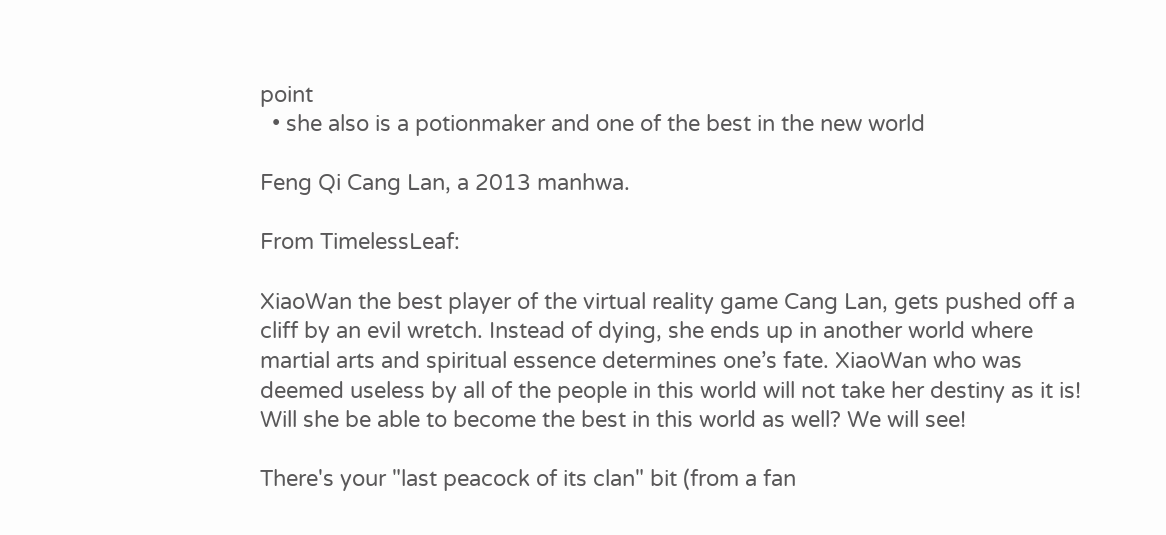point
  • she also is a potionmaker and one of the best in the new world

Feng Qi Cang Lan, a 2013 manhwa.

From TimelessLeaf:

XiaoWan the best player of the virtual reality game Cang Lan, gets pushed off a cliff by an evil wretch. Instead of dying, she ends up in another world where martial arts and spiritual essence determines one’s fate. XiaoWan who was deemed useless by all of the people in this world will not take her destiny as it is! Will she be able to become the best in this world as well? We will see!

There's your "last peacock of its clan" bit (from a fan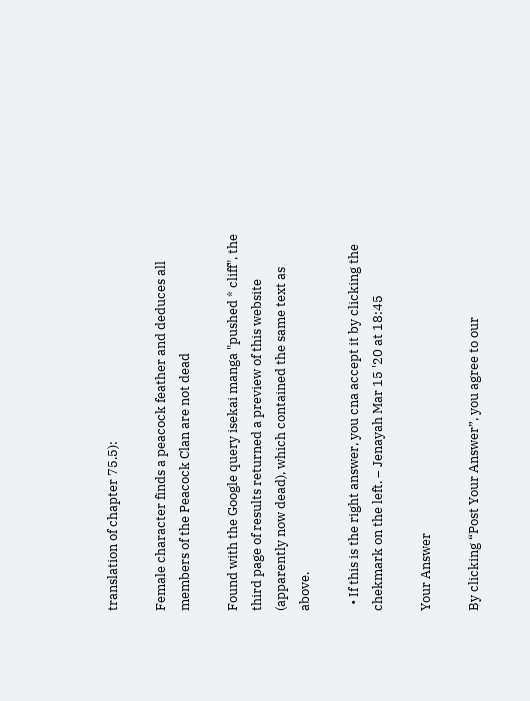translation of chapter 75.5):

Female character finds a peacock feather and deduces all members of the Peacock Clan are not dead

Found with the Google query isekai manga "pushed * cliff", the third page of results returned a preview of this website (apparently now dead), which contained the same text as above.

  • If this is the right answer, you cna accept it by clicking the chekmark on the left. – Jenayah Mar 15 '20 at 18:45

Your Answer

By clicking “Post Your Answer”, you agree to our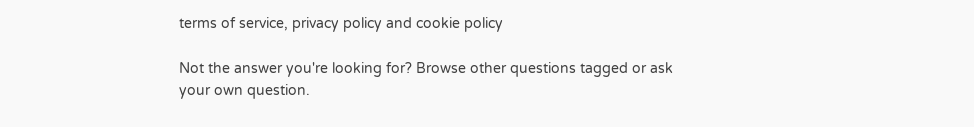terms of service, privacy policy and cookie policy

Not the answer you're looking for? Browse other questions tagged or ask your own question.